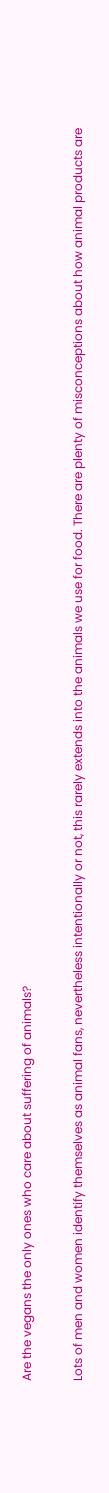Are the vegans the only ones who care about suffering of animals?

Lots of men and women identify themselves as animal fans, nevertheless intentionally or not, this rarely extends into the animals we use for food. There are plenty of misconceptions about how animal products are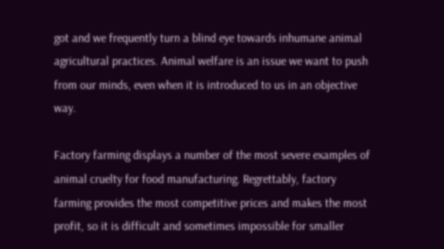got and we frequently turn a blind eye towards inhumane animal agricultural practices. Animal welfare is an issue we want to push from our minds, even when it is introduced to us in an objective way.

Factory farming displays a number of the most severe examples of animal cruelty for food manufacturing. Regrettably, factory farming provides the most competitive prices and makes the most profit, so it is difficult and sometimes impossible for smaller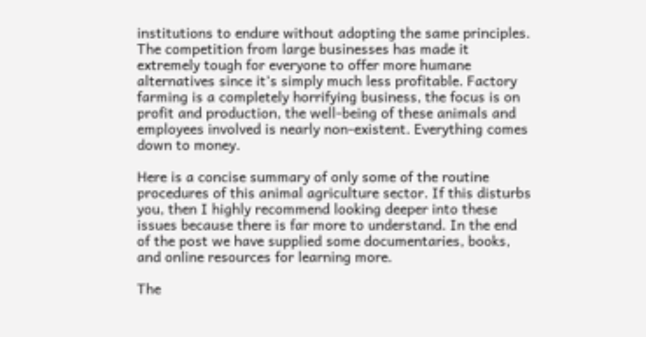institutions to endure without adopting the same principles. The competition from large businesses has made it extremely tough for everyone to offer more humane alternatives since it’s simply much less profitable. Factory farming is a completely horrifying business, the focus is on profit and production, the well-being of these animals and employees involved is nearly non-existent. Everything comes down to money.

Here is a concise summary of only some of the routine procedures of this animal agriculture sector. If this disturbs you, then I highly recommend looking deeper into these issues because there is far more to understand. In the end of the post we have supplied some documentaries, books, and online resources for learning more.

The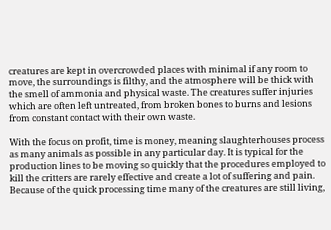creatures are kept in overcrowded places with minimal if any room to move, the surroundings is filthy, and the atmosphere will be thick with the smell of ammonia and physical waste. The creatures suffer injuries which are often left untreated, from broken bones to burns and lesions from constant contact with their own waste.

With the focus on profit, time is money, meaning slaughterhouses process as many animals as possible in any particular day. It is typical for the production lines to be moving so quickly that the procedures employed to kill the critters are rarely effective and create a lot of suffering and pain. Because of the quick processing time many of the creatures are still living,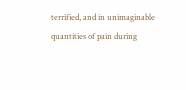terrified, and in unimaginable quantities of pain during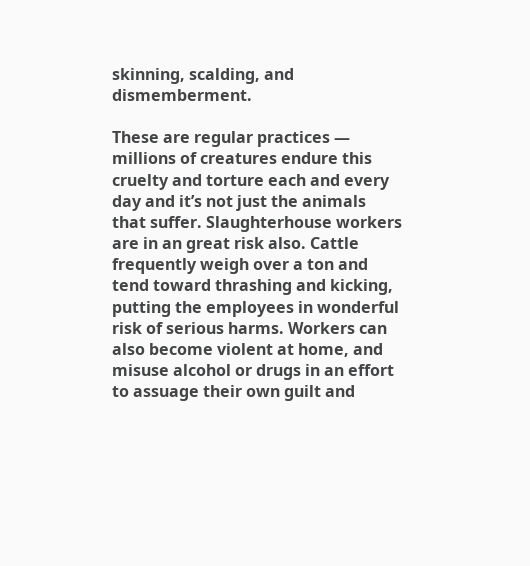skinning, scalding, and dismemberment.

These are regular practices — millions of creatures endure this cruelty and torture each and every day and it’s not just the animals that suffer. Slaughterhouse workers are in an great risk also. Cattle frequently weigh over a ton and tend toward thrashing and kicking, putting the employees in wonderful risk of serious harms. Workers can also become violent at home, and misuse alcohol or drugs in an effort to assuage their own guilt and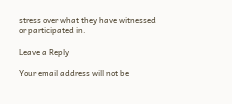stress over what they have witnessed or participated in.

Leave a Reply

Your email address will not be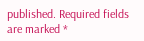published. Required fields are marked *